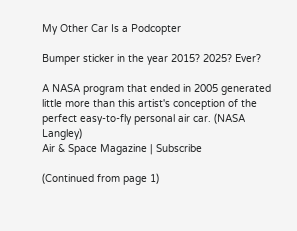My Other Car Is a Podcopter

Bumper sticker in the year 2015? 2025? Ever?

A NASA program that ended in 2005 generated little more than this artist's conception of the perfect easy-to-fly personal air car. (NASA Langley)
Air & Space Magazine | Subscribe

(Continued from page 1)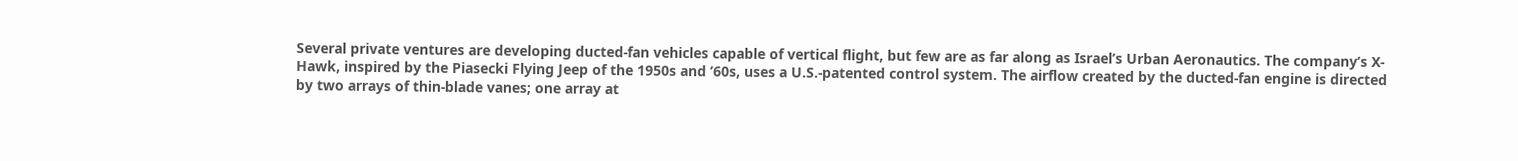Several private ventures are developing ducted-fan vehicles capable of vertical flight, but few are as far along as Israel’s Urban Aeronautics. The company’s X-Hawk, inspired by the Piasecki Flying Jeep of the 1950s and ’60s, uses a U.S.-patented control system. The airflow created by the ducted-fan engine is directed by two arrays of thin-blade vanes; one array at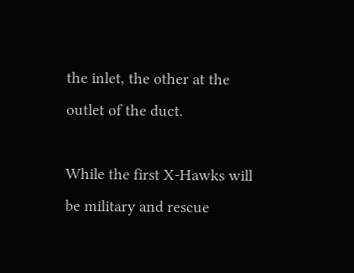the inlet, the other at the outlet of the duct.

While the first X-Hawks will be military and rescue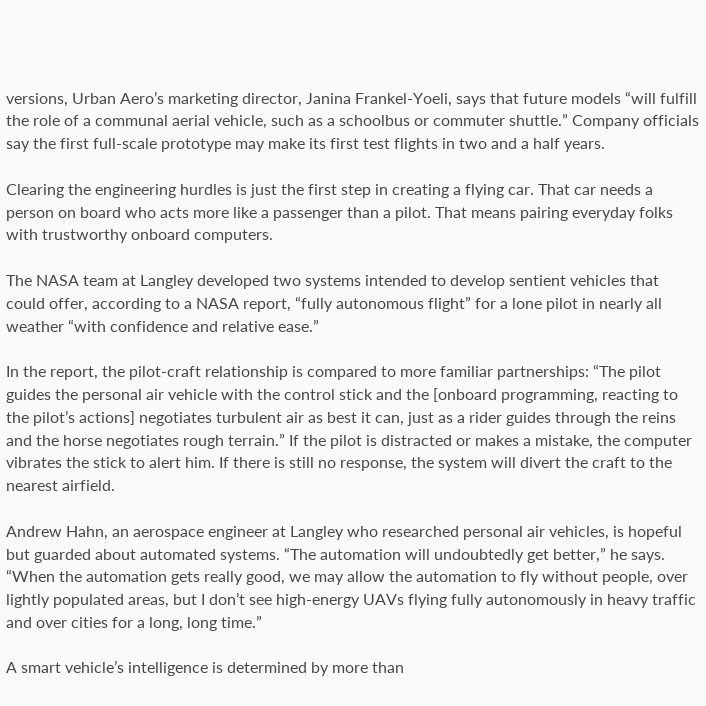versions, Urban Aero’s marketing director, Janina Frankel-Yoeli, says that future models “will fulfill the role of a communal aerial vehicle, such as a schoolbus or commuter shuttle.” Company officials say the first full-scale prototype may make its first test flights in two and a half years.

Clearing the engineering hurdles is just the first step in creating a flying car. That car needs a person on board who acts more like a passenger than a pilot. That means pairing everyday folks with trustworthy onboard computers.

The NASA team at Langley developed two systems intended to develop sentient vehicles that could offer, according to a NASA report, “fully autonomous flight” for a lone pilot in nearly all weather “with confidence and relative ease.”

In the report, the pilot-craft relationship is compared to more familiar partnerships: “The pilot guides the personal air vehicle with the control stick and the [onboard programming, reacting to the pilot’s actions] negotiates turbulent air as best it can, just as a rider guides through the reins and the horse negotiates rough terrain.” If the pilot is distracted or makes a mistake, the computer vibrates the stick to alert him. If there is still no response, the system will divert the craft to the nearest airfield.

Andrew Hahn, an aerospace engineer at Langley who researched personal air vehicles, is hopeful but guarded about automated systems. “The automation will undoubtedly get better,” he says. “When the automation gets really good, we may allow the automation to fly without people, over lightly populated areas, but I don’t see high-energy UAVs flying fully autonomously in heavy traffic and over cities for a long, long time.”

A smart vehicle’s intelligence is determined by more than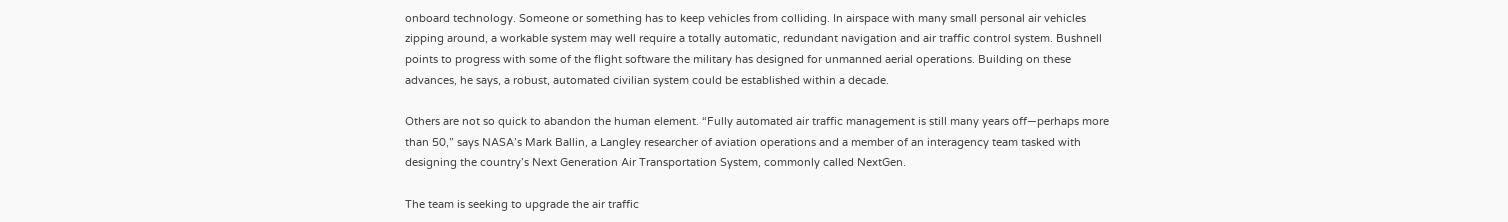onboard technology. Someone or something has to keep vehicles from colliding. In airspace with many small personal air vehicles zipping around, a workable system may well require a totally automatic, redundant navigation and air traffic control system. Bushnell points to progress with some of the flight software the military has designed for unmanned aerial operations. Building on these advances, he says, a robust, automated civilian system could be established within a decade.

Others are not so quick to abandon the human element. “Fully automated air traffic management is still many years off—perhaps more than 50,” says NASA’s Mark Ballin, a Langley researcher of aviation operations and a member of an interagency team tasked with designing the country’s Next Generation Air Transportation System, commonly called NextGen.

The team is seeking to upgrade the air traffic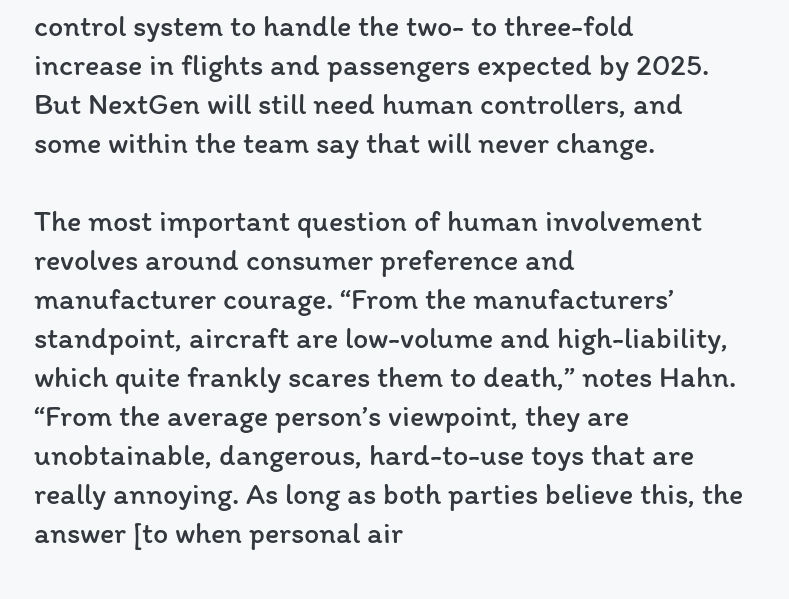control system to handle the two- to three-fold increase in flights and passengers expected by 2025. But NextGen will still need human controllers, and some within the team say that will never change.

The most important question of human involvement revolves around consumer preference and manufacturer courage. “From the manufacturers’ standpoint, aircraft are low-volume and high-liability, which quite frankly scares them to death,” notes Hahn. “From the average person’s viewpoint, they are unobtainable, dangerous, hard-to-use toys that are really annoying. As long as both parties believe this, the answer [to when personal air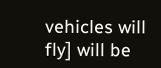vehicles will fly] will be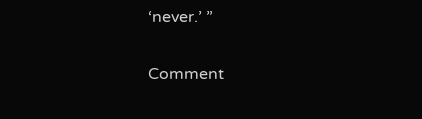‘never.’ ”

Comment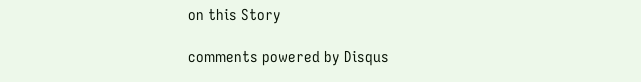on this Story

comments powered by Disqus